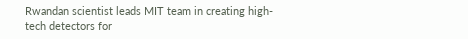Rwandan scientist leads MIT team in creating high-tech detectors for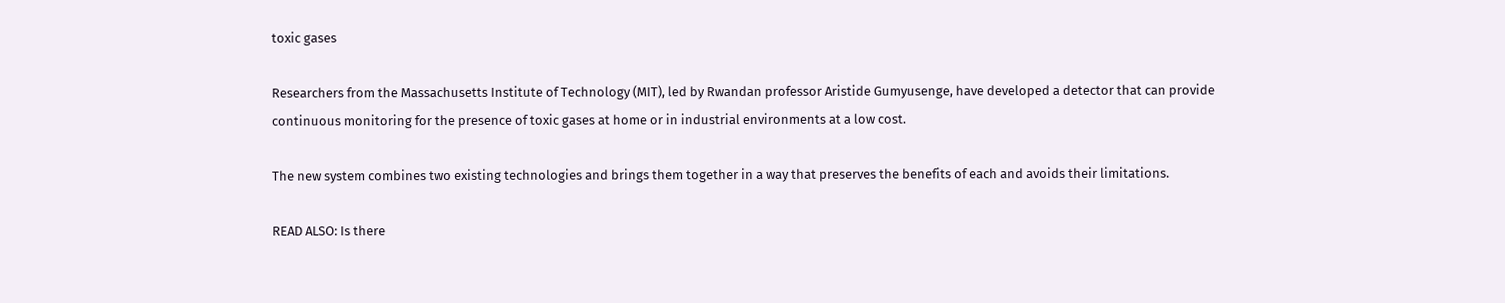toxic gases

Researchers from the Massachusetts Institute of Technology (MIT), led by Rwandan professor Aristide Gumyusenge, have developed a detector that can provide continuous monitoring for the presence of toxic gases at home or in industrial environments at a low cost.

The new system combines two existing technologies and brings them together in a way that preserves the benefits of each and avoids their limitations.

READ ALSO: Is there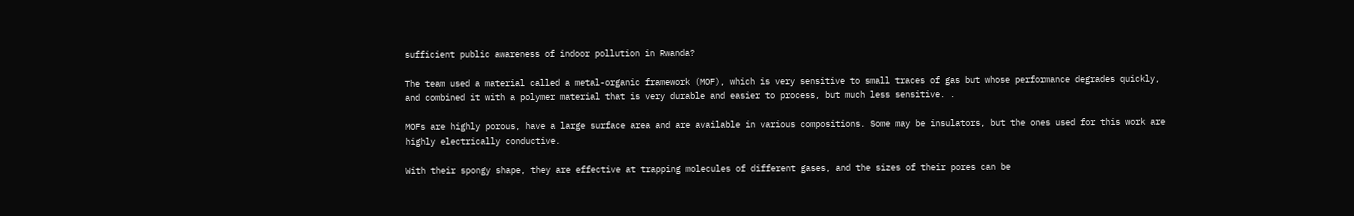sufficient public awareness of indoor pollution in Rwanda?

The team used a material called a metal-organic framework (MOF), which is very sensitive to small traces of gas but whose performance degrades quickly, and combined it with a polymer material that is very durable and easier to process, but much less sensitive. .

MOFs are highly porous, have a large surface area and are available in various compositions. Some may be insulators, but the ones used for this work are highly electrically conductive.

With their spongy shape, they are effective at trapping molecules of different gases, and the sizes of their pores can be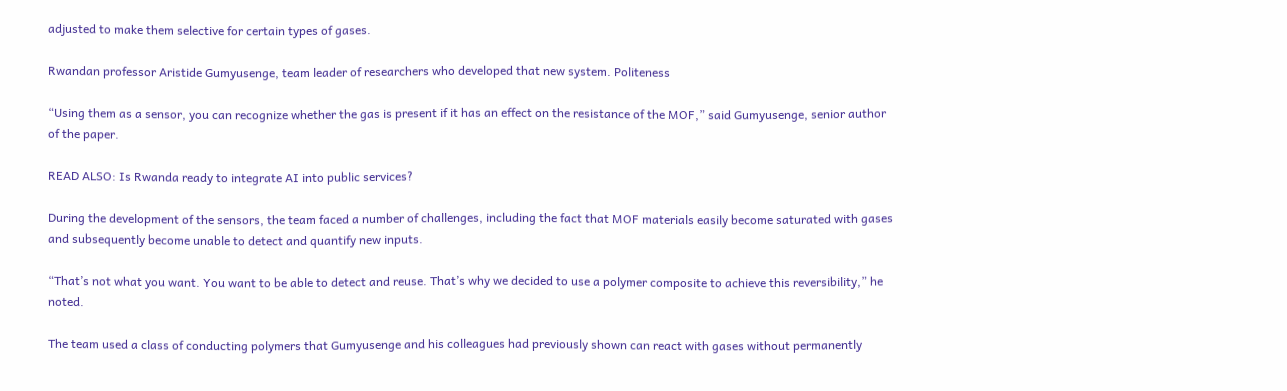adjusted to make them selective for certain types of gases.

Rwandan professor Aristide Gumyusenge, team leader of researchers who developed that new system. Politeness

“Using them as a sensor, you can recognize whether the gas is present if it has an effect on the resistance of the MOF,” said Gumyusenge, senior author of the paper.

READ ALSO: Is Rwanda ready to integrate AI into public services?

During the development of the sensors, the team faced a number of challenges, including the fact that MOF materials easily become saturated with gases and subsequently become unable to detect and quantify new inputs.

“That’s not what you want. You want to be able to detect and reuse. That’s why we decided to use a polymer composite to achieve this reversibility,” he noted.

The team used a class of conducting polymers that Gumyusenge and his colleagues had previously shown can react with gases without permanently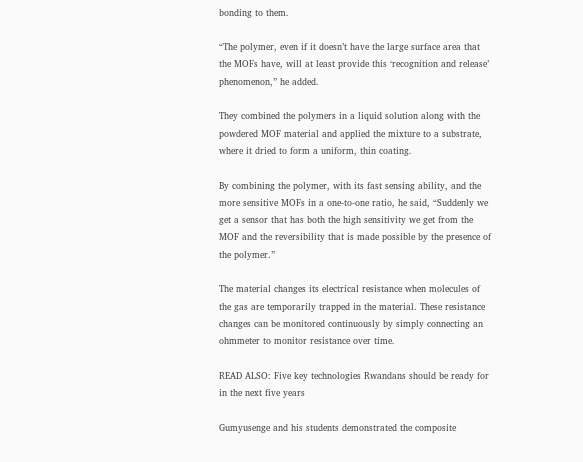bonding to them.

“The polymer, even if it doesn’t have the large surface area that the MOFs have, will at least provide this ‘recognition and release’ phenomenon,” he added.

They combined the polymers in a liquid solution along with the powdered MOF material and applied the mixture to a substrate, where it dried to form a uniform, thin coating.

By combining the polymer, with its fast sensing ability, and the more sensitive MOFs in a one-to-one ratio, he said, “Suddenly we get a sensor that has both the high sensitivity we get from the MOF and the reversibility that is made possible by the presence of the polymer.”

The material changes its electrical resistance when molecules of the gas are temporarily trapped in the material. These resistance changes can be monitored continuously by simply connecting an ohmmeter to monitor resistance over time.

READ ALSO: Five key technologies Rwandans should be ready for in the next five years

Gumyusenge and his students demonstrated the composite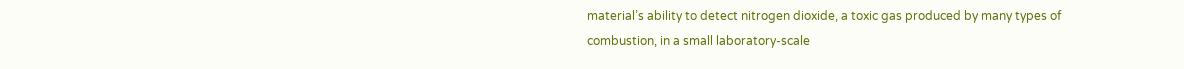material’s ability to detect nitrogen dioxide, a toxic gas produced by many types of combustion, in a small laboratory-scale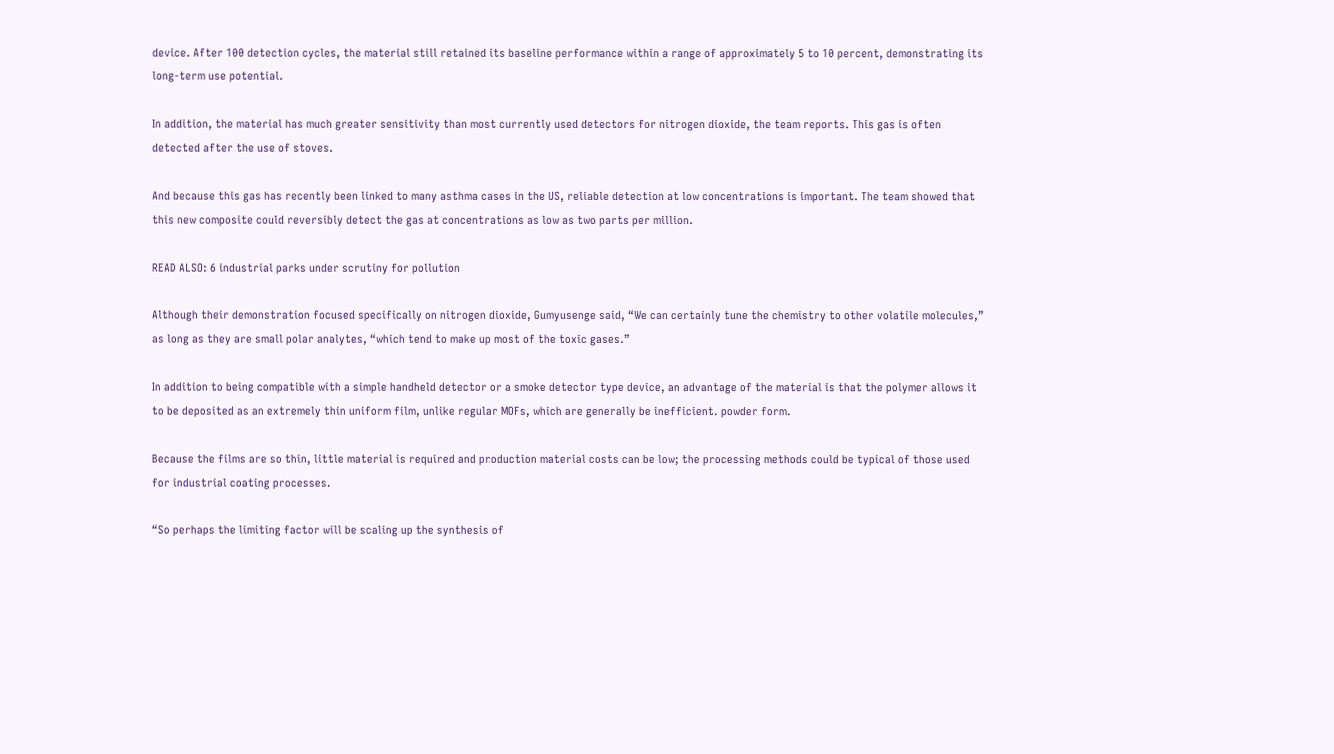device. After 100 detection cycles, the material still retained its baseline performance within a range of approximately 5 to 10 percent, demonstrating its long-term use potential.

In addition, the material has much greater sensitivity than most currently used detectors for nitrogen dioxide, the team reports. This gas is often detected after the use of stoves.

And because this gas has recently been linked to many asthma cases in the US, reliable detection at low concentrations is important. The team showed that this new composite could reversibly detect the gas at concentrations as low as two parts per million.

READ ALSO: 6 industrial parks under scrutiny for pollution

Although their demonstration focused specifically on nitrogen dioxide, Gumyusenge said, “We can certainly tune the chemistry to other volatile molecules,” as long as they are small polar analytes, “which tend to make up most of the toxic gases.”

In addition to being compatible with a simple handheld detector or a smoke detector type device, an advantage of the material is that the polymer allows it to be deposited as an extremely thin uniform film, unlike regular MOFs, which are generally be inefficient. powder form.

Because the films are so thin, little material is required and production material costs can be low; the processing methods could be typical of those used for industrial coating processes.

“So perhaps the limiting factor will be scaling up the synthesis of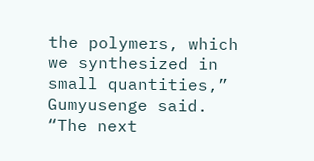the polymers, which we synthesized in small quantities,” Gumyusenge said. “The next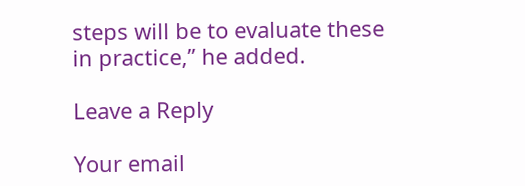steps will be to evaluate these in practice,” he added.

Leave a Reply

Your email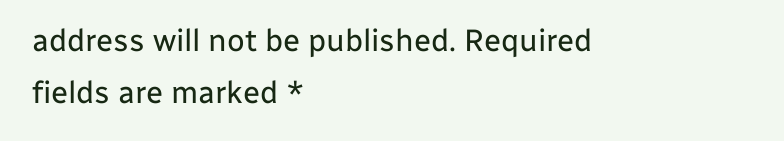address will not be published. Required fields are marked *